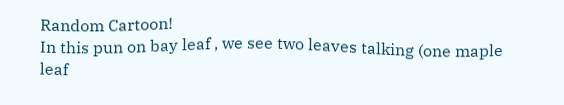Random Cartoon!
In this pun on bay leaf , we see two leaves talking (one maple leaf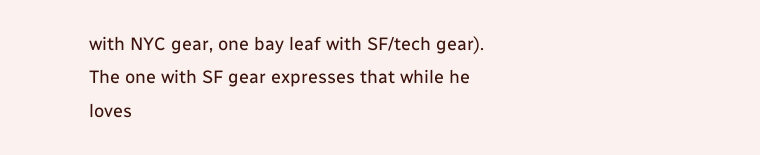with NYC gear, one bay leaf with SF/tech gear). The one with SF gear expresses that while he loves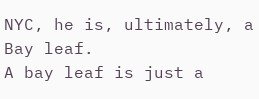NYC, he is, ultimately, a Bay leaf.
A bay leaf is just a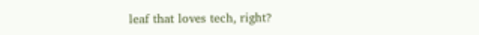leaf that loves tech, right?